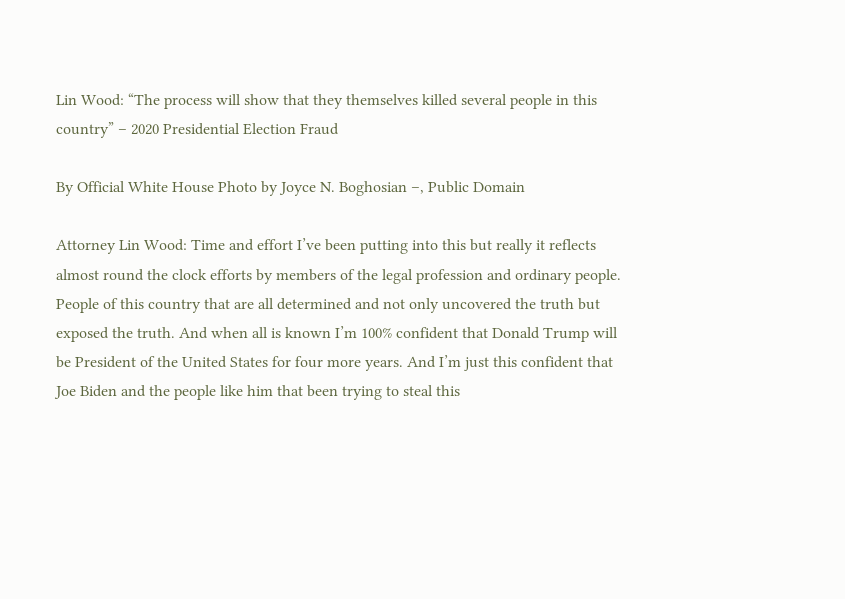Lin Wood: “The process will show that they themselves killed several people in this country” – 2020 Presidential Election Fraud

By Official White House Photo by Joyce N. Boghosian –, Public Domain

Attorney Lin Wood: Time and effort I’ve been putting into this but really it reflects almost round the clock efforts by members of the legal profession and ordinary people. People of this country that are all determined and not only uncovered the truth but exposed the truth. And when all is known I’m 100% confident that Donald Trump will be President of the United States for four more years. And I’m just this confident that Joe Biden and the people like him that been trying to steal this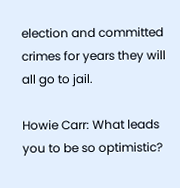election and committed crimes for years they will all go to jail.

Howie Carr: What leads you to be so optimistic?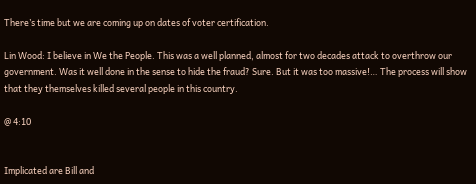There’s time but we are coming up on dates of voter certification.

Lin Wood: I believe in We the People. This was a well planned, almost for two decades attack to overthrow our government. Was it well done in the sense to hide the fraud? Sure. But it was too massive!… The process will show that they themselves killed several people in this country.

@ 4:10


Implicated are Bill and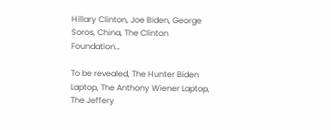Hillary Clinton, Joe Biden, George Soros, China, The Clinton Foundation…

To be revealed, The Hunter Biden Laptop, The Anthony Wiener Laptop, The Jeffery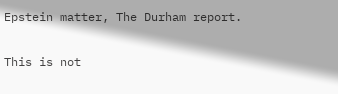Epstein matter, The Durham report.

This is not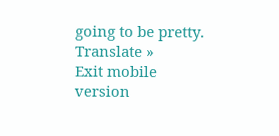going to be pretty.
Translate »
Exit mobile version